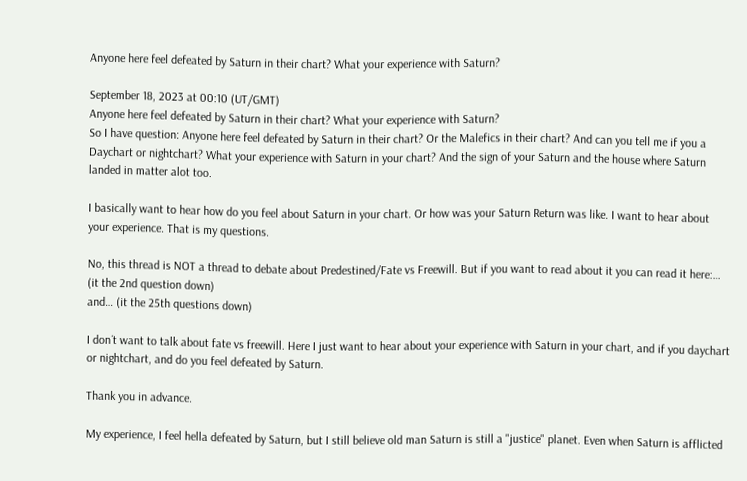Anyone here feel defeated by Saturn in their chart? What your experience with Saturn?

September 18, 2023 at 00:10 (UT/GMT)
Anyone here feel defeated by Saturn in their chart? What your experience with Saturn?
So I have question: Anyone here feel defeated by Saturn in their chart? Or the Malefics in their chart? And can you tell me if you a Daychart or nightchart? What your experience with Saturn in your chart? And the sign of your Saturn and the house where Saturn landed in matter alot too.

I basically want to hear how do you feel about Saturn in your chart. Or how was your Saturn Return was like. I want to hear about your experience. That is my questions.

No, this thread is NOT a thread to debate about Predestined/Fate vs Freewill. But if you want to read about it you can read it here:… (it the 2nd question down)
and… (it the 25th questions down)

I don´t want to talk about fate vs freewill. Here I just want to hear about your experience with Saturn in your chart, and if you daychart or nightchart, and do you feel defeated by Saturn.

Thank you in advance.

My experience, I feel hella defeated by Saturn, but I still believe old man Saturn is still a "justice" planet. Even when Saturn is afflicted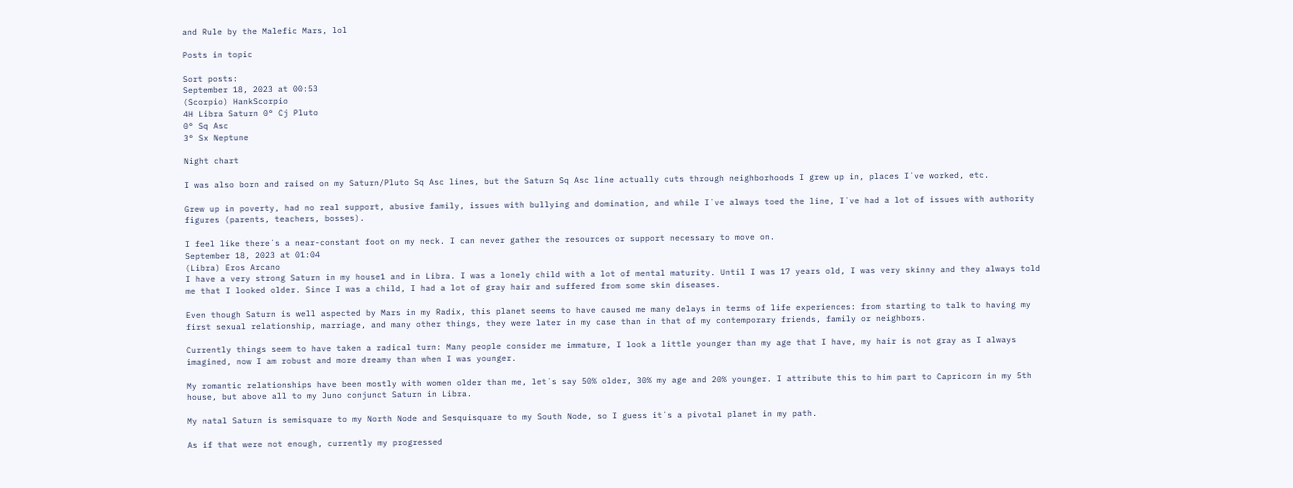and Rule by the Malefic Mars, lol

Posts in topic

Sort posts:
September 18, 2023 at 00:53
(Scorpio) HankScorpio
4H Libra Saturn 0° Cj Pluto
0° Sq Asc
3° Sx Neptune

Night chart

I was also born and raised on my Saturn/Pluto Sq Asc lines, but the Saturn Sq Asc line actually cuts through neighborhoods I grew up in, places I´ve worked, etc.

Grew up in poverty, had no real support, abusive family, issues with bullying and domination, and while I´ve always toed the line, I´ve had a lot of issues with authority figures (parents, teachers, bosses).

I feel like there´s a near-constant foot on my neck. I can never gather the resources or support necessary to move on.
September 18, 2023 at 01:04
(Libra) Eros Arcano
I have a very strong Saturn in my house1 and in Libra. I was a lonely child with a lot of mental maturity. Until I was 17 years old, I was very skinny and they always told me that I looked older. Since I was a child, I had a lot of gray hair and suffered from some skin diseases.

Even though Saturn is well aspected by Mars in my Radix, this planet seems to have caused me many delays in terms of life experiences: from starting to talk to having my first sexual relationship, marriage, and many other things, they were later in my case than in that of my contemporary friends, family or neighbors.

Currently things seem to have taken a radical turn: Many people consider me immature, I look a little younger than my age that I have, my hair is not gray as I always imagined, now I am robust and more dreamy than when I was younger.

My romantic relationships have been mostly with women older than me, let´s say 50% older, 30% my age and 20% younger. I attribute this to him part to Capricorn in my 5th house, but above all to my Juno conjunct Saturn in Libra.

My natal Saturn is semisquare to my North Node and Sesquisquare to my South Node, so I guess it´s a pivotal planet in my path.

As if that were not enough, currently my progressed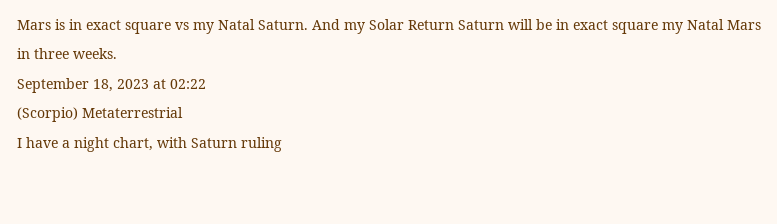Mars is in exact square vs my Natal Saturn. And my Solar Return Saturn will be in exact square my Natal Mars in three weeks.
September 18, 2023 at 02:22
(Scorpio) Metaterrestrial
I have a night chart, with Saturn ruling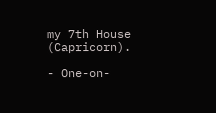my 7th House (Capricorn).

- One-on-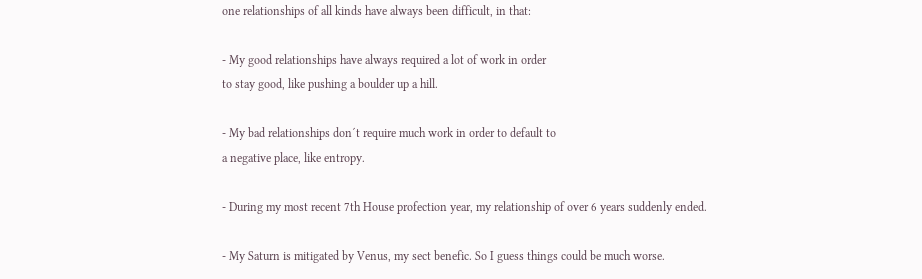one relationships of all kinds have always been difficult, in that:

- My good relationships have always required a lot of work in order
to stay good, like pushing a boulder up a hill.

- My bad relationships don´t require much work in order to default to
a negative place, like entropy.

- During my most recent 7th House profection year, my relationship of over 6 years suddenly ended.

- My Saturn is mitigated by Venus, my sect benefic. So I guess things could be much worse.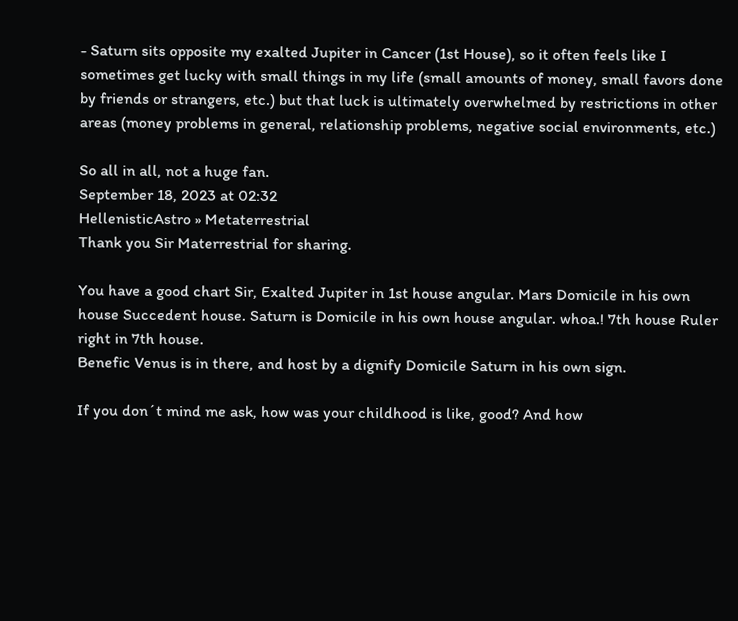- Saturn sits opposite my exalted Jupiter in Cancer (1st House), so it often feels like I sometimes get lucky with small things in my life (small amounts of money, small favors done by friends or strangers, etc.) but that luck is ultimately overwhelmed by restrictions in other areas (money problems in general, relationship problems, negative social environments, etc.)

So all in all, not a huge fan.
September 18, 2023 at 02:32
HellenisticAstro » Metaterrestrial
Thank you Sir Materrestrial for sharing.

You have a good chart Sir, Exalted Jupiter in 1st house angular. Mars Domicile in his own house Succedent house. Saturn is Domicile in his own house angular. whoa.! 7th house Ruler right in 7th house.
Benefic Venus is in there, and host by a dignify Domicile Saturn in his own sign.

If you don´t mind me ask, how was your childhood is like, good? And how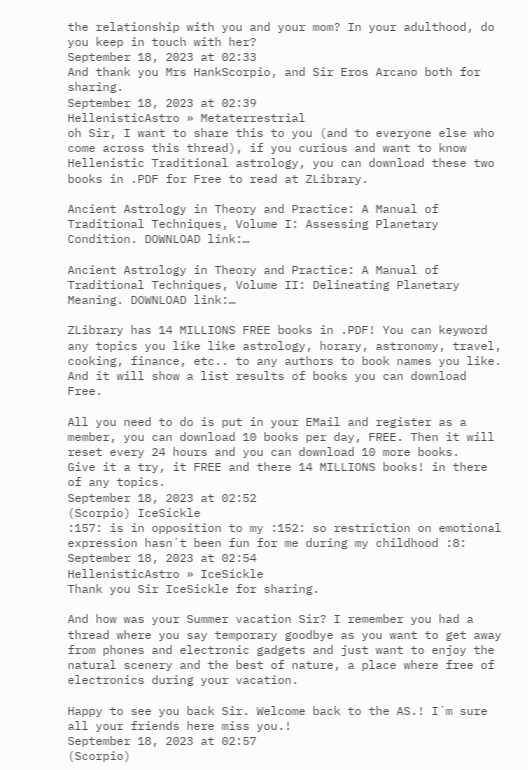the relationship with you and your mom? In your adulthood, do you keep in touch with her?
September 18, 2023 at 02:33
And thank you Mrs HankScorpio, and Sir Eros Arcano both for sharing.
September 18, 2023 at 02:39
HellenisticAstro » Metaterrestrial
oh Sir, I want to share this to you (and to everyone else who come across this thread), if you curious and want to know Hellenistic Traditional astrology, you can download these two books in .PDF for Free to read at ZLibrary.

Ancient Astrology in Theory and Practice: A Manual of Traditional Techniques, Volume I: Assessing Planetary Condition. DOWNLOAD link:…

Ancient Astrology in Theory and Practice: A Manual of Traditional Techniques, Volume II: Delineating Planetary Meaning. DOWNLOAD link:…

ZLibrary has 14 MILLIONS FREE books in .PDF! You can keyword any topics you like like astrology, horary, astronomy, travel, cooking, finance, etc.. to any authors to book names you like. And it will show a list results of books you can download Free.

All you need to do is put in your EMail and register as a member, you can download 10 books per day, FREE. Then it will reset every 24 hours and you can download 10 more books.
Give it a try, it FREE and there 14 MILLIONS books! in there of any topics.
September 18, 2023 at 02:52
(Scorpio) IceSíckle
:157: is in opposition to my :152: so restriction on emotional expression hasn´t been fun for me during my childhood :8:
September 18, 2023 at 02:54
HellenisticAstro » IceSíckle
Thank you Sir IceSickle for sharing.

And how was your Summer vacation Sir? I remember you had a thread where you say temporary goodbye as you want to get away from phones and electronic gadgets and just want to enjoy the natural scenery and the best of nature, a place where free of electronics during your vacation.

Happy to see you back Sir. Welcome back to the AS.! I´m sure all your friends here miss you.!
September 18, 2023 at 02:57
(Scorpio)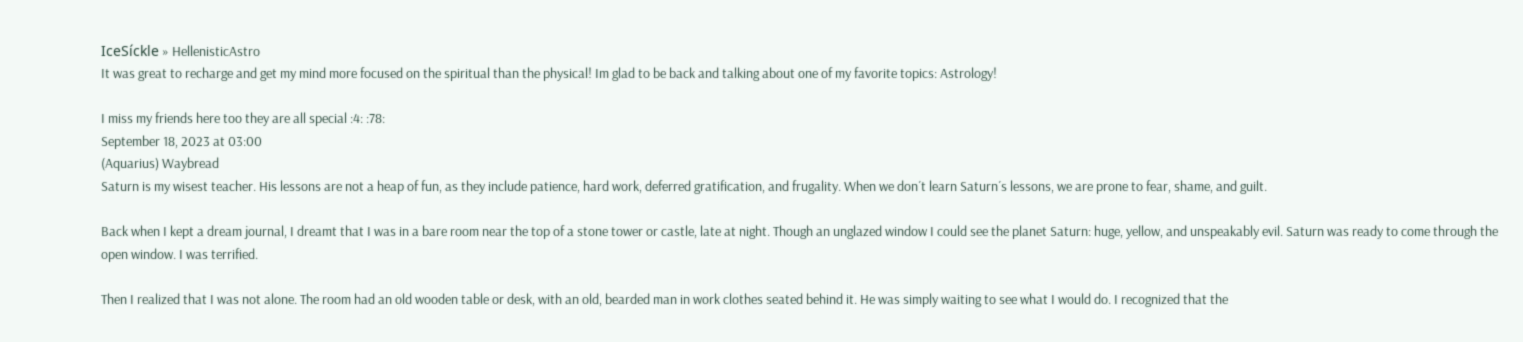IceSíckle » HellenisticAstro
It was great to recharge and get my mind more focused on the spiritual than the physical! Im glad to be back and talking about one of my favorite topics: Astrology!

I miss my friends here too they are all special :4: :78:
September 18, 2023 at 03:00
(Aquarius) Waybread
Saturn is my wisest teacher. His lessons are not a heap of fun, as they include patience, hard work, deferred gratification, and frugality. When we don´t learn Saturn´s lessons, we are prone to fear, shame, and guilt.

Back when I kept a dream journal, I dreamt that I was in a bare room near the top of a stone tower or castle, late at night. Though an unglazed window I could see the planet Saturn: huge, yellow, and unspeakably evil. Saturn was ready to come through the open window. I was terrified.

Then I realized that I was not alone. The room had an old wooden table or desk, with an old, bearded man in work clothes seated behind it. He was simply waiting to see what I would do. I recognized that the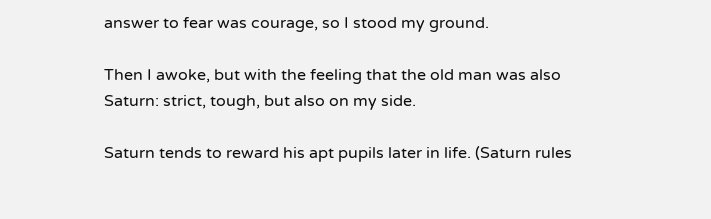answer to fear was courage, so I stood my ground.

Then I awoke, but with the feeling that the old man was also Saturn: strict, tough, but also on my side.

Saturn tends to reward his apt pupils later in life. (Saturn rules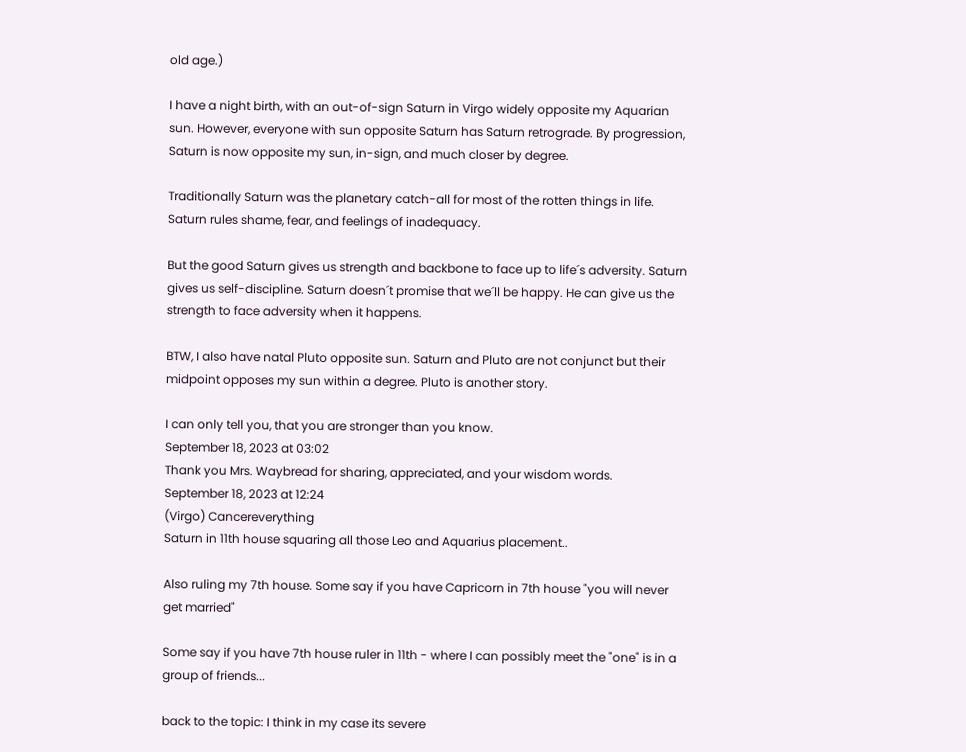old age.)

I have a night birth, with an out-of-sign Saturn in Virgo widely opposite my Aquarian sun. However, everyone with sun opposite Saturn has Saturn retrograde. By progression, Saturn is now opposite my sun, in-sign, and much closer by degree.

Traditionally Saturn was the planetary catch-all for most of the rotten things in life. Saturn rules shame, fear, and feelings of inadequacy.

But the good Saturn gives us strength and backbone to face up to life´s adversity. Saturn gives us self-discipline. Saturn doesn´t promise that we´ll be happy. He can give us the strength to face adversity when it happens.

BTW, I also have natal Pluto opposite sun. Saturn and Pluto are not conjunct but their midpoint opposes my sun within a degree. Pluto is another story.

I can only tell you, that you are stronger than you know.
September 18, 2023 at 03:02
Thank you Mrs. Waybread for sharing, appreciated, and your wisdom words.
September 18, 2023 at 12:24
(Virgo) Cancereverything
Saturn in 11th house squaring all those Leo and Aquarius placement..

Also ruling my 7th house. Some say if you have Capricorn in 7th house "you will never get married"

Some say if you have 7th house ruler in 11th - where I can possibly meet the "one" is in a group of friends...

back to the topic: I think in my case its severe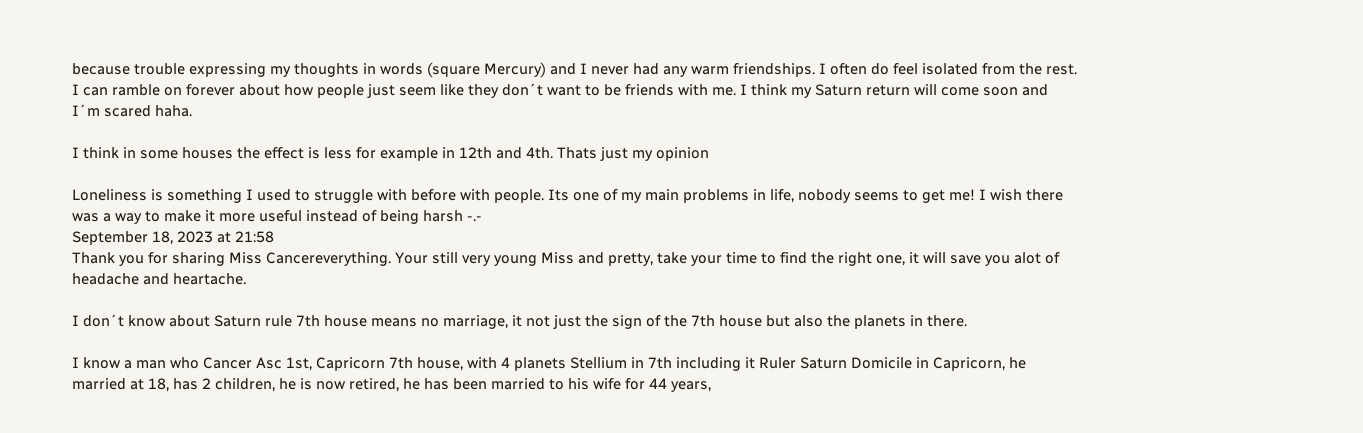because trouble expressing my thoughts in words (square Mercury) and I never had any warm friendships. I often do feel isolated from the rest. I can ramble on forever about how people just seem like they don´t want to be friends with me. I think my Saturn return will come soon and I´m scared haha.

I think in some houses the effect is less for example in 12th and 4th. Thats just my opinion

Loneliness is something I used to struggle with before with people. Its one of my main problems in life, nobody seems to get me! I wish there was a way to make it more useful instead of being harsh -.-
September 18, 2023 at 21:58
Thank you for sharing Miss Cancereverything. Your still very young Miss and pretty, take your time to find the right one, it will save you alot of headache and heartache.

I don´t know about Saturn rule 7th house means no marriage, it not just the sign of the 7th house but also the planets in there.

I know a man who Cancer Asc 1st, Capricorn 7th house, with 4 planets Stellium in 7th including it Ruler Saturn Domicile in Capricorn, he married at 18, has 2 children, he is now retired, he has been married to his wife for 44 years,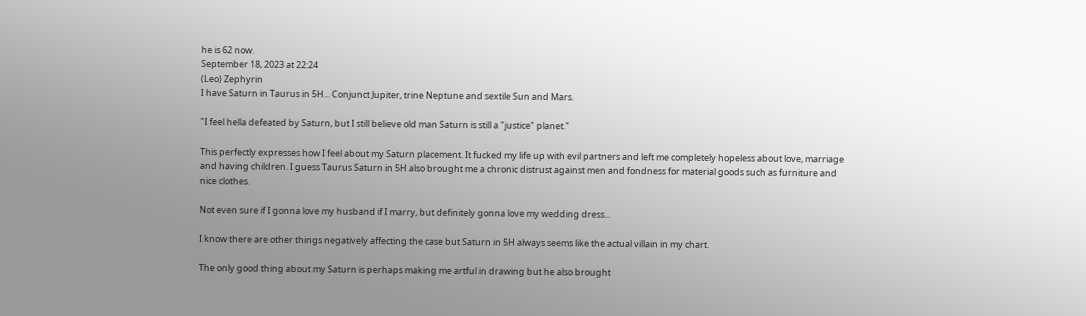he is 62 now.
September 18, 2023 at 22:24
(Leo) Zephyrin
I have Saturn in Taurus in 5H... Conjunct Jupiter, trine Neptune and sextile Sun and Mars.

"I feel hella defeated by Saturn, but I still believe old man Saturn is still a "justice" planet."

This perfectly expresses how I feel about my Saturn placement. It fucked my life up with evil partners and left me completely hopeless about love, marriage and having children. I guess Taurus Saturn in 5H also brought me a chronic distrust against men and fondness for material goods such as furniture and nice clothes.

Not even sure if I gonna love my husband if I marry, but definitely gonna love my wedding dress...

I know there are other things negatively affecting the case but Saturn in 5H always seems like the actual villain in my chart.

The only good thing about my Saturn is perhaps making me artful in drawing but he also brought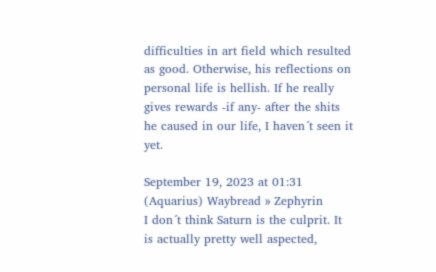difficulties in art field which resulted as good. Otherwise, his reflections on personal life is hellish. If he really gives rewards -if any- after the shits he caused in our life, I haven´t seen it yet.

September 19, 2023 at 01:31
(Aquarius) Waybread » Zephyrin
I don´t think Saturn is the culprit. It is actually pretty well aspected,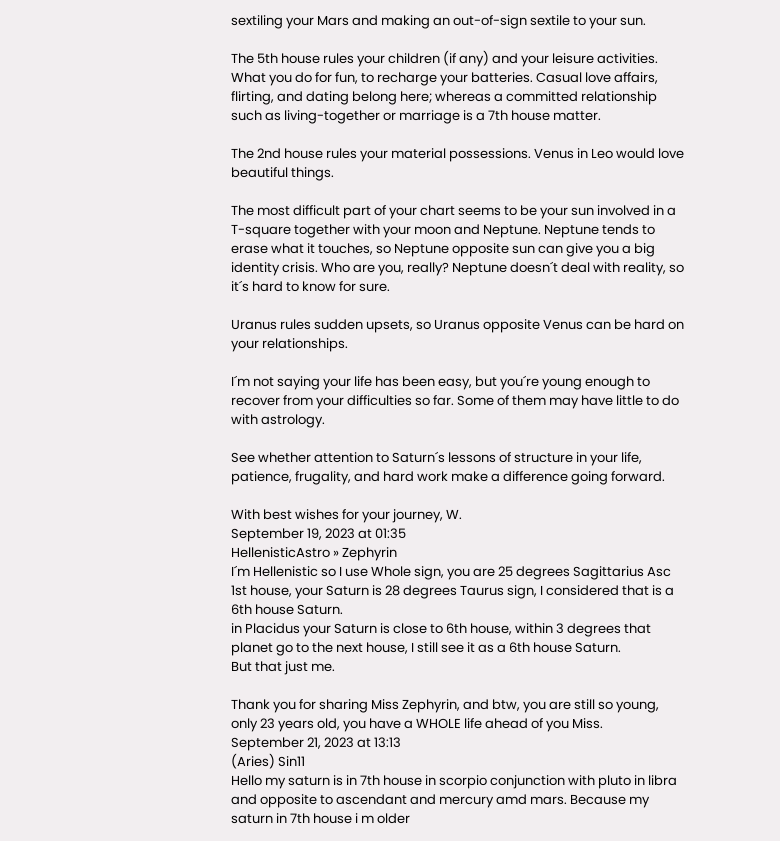sextiling your Mars and making an out-of-sign sextile to your sun.

The 5th house rules your children (if any) and your leisure activities. What you do for fun, to recharge your batteries. Casual love affairs, flirting, and dating belong here; whereas a committed relationship such as living-together or marriage is a 7th house matter.

The 2nd house rules your material possessions. Venus in Leo would love beautiful things.

The most difficult part of your chart seems to be your sun involved in a T-square together with your moon and Neptune. Neptune tends to erase what it touches, so Neptune opposite sun can give you a big identity crisis. Who are you, really? Neptune doesn´t deal with reality, so it´s hard to know for sure.

Uranus rules sudden upsets, so Uranus opposite Venus can be hard on your relationships.

I´m not saying your life has been easy, but you´re young enough to recover from your difficulties so far. Some of them may have little to do with astrology.

See whether attention to Saturn´s lessons of structure in your life, patience, frugality, and hard work make a difference going forward.

With best wishes for your journey, W.
September 19, 2023 at 01:35
HellenisticAstro » Zephyrin
I´m Hellenistic so I use Whole sign, you are 25 degrees Sagittarius Asc 1st house, your Saturn is 28 degrees Taurus sign, I considered that is a 6th house Saturn.
in Placidus your Saturn is close to 6th house, within 3 degrees that planet go to the next house, I still see it as a 6th house Saturn.
But that just me.

Thank you for sharing Miss Zephyrin, and btw, you are still so young, only 23 years old, you have a WHOLE life ahead of you Miss.
September 21, 2023 at 13:13
(Aries) Sin11
Hello my saturn is in 7th house in scorpio conjunction with pluto in libra and opposite to ascendant and mercury amd mars. Because my saturn in 7th house i m older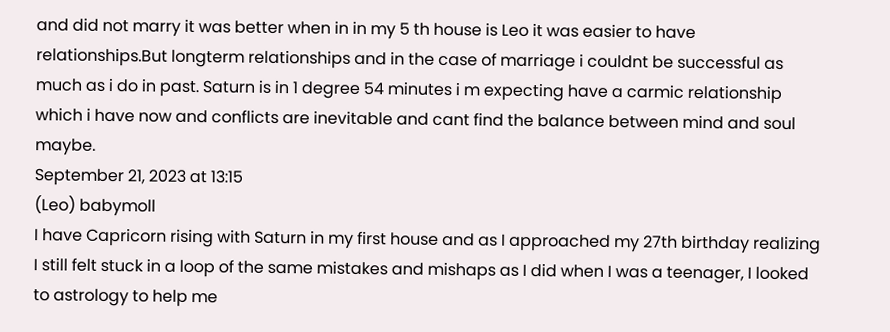and did not marry it was better when in in my 5 th house is Leo it was easier to have relationships.But longterm relationships and in the case of marriage i couldnt be successful as much as i do in past. Saturn is in 1 degree 54 minutes i m expecting have a carmic relationship which i have now and conflicts are inevitable and cant find the balance between mind and soul maybe.
September 21, 2023 at 13:15
(Leo) babymoll
I have Capricorn rising with Saturn in my first house and as I approached my 27th birthday realizing I still felt stuck in a loop of the same mistakes and mishaps as I did when I was a teenager, I looked to astrology to help me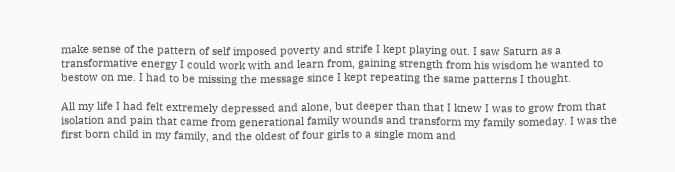make sense of the pattern of self imposed poverty and strife I kept playing out. I saw Saturn as a transformative energy I could work with and learn from, gaining strength from his wisdom he wanted to bestow on me. I had to be missing the message since I kept repeating the same patterns I thought.

All my life I had felt extremely depressed and alone, but deeper than that I knew I was to grow from that isolation and pain that came from generational family wounds and transform my family someday. I was the first born child in my family, and the oldest of four girls to a single mom and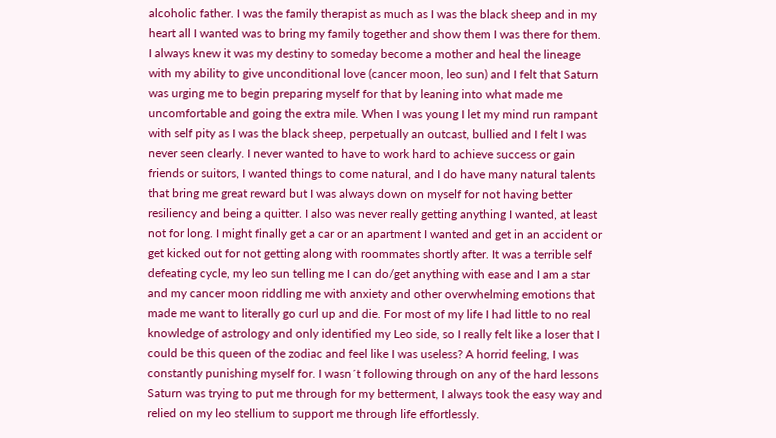alcoholic father. I was the family therapist as much as I was the black sheep and in my heart all I wanted was to bring my family together and show them I was there for them. I always knew it was my destiny to someday become a mother and heal the lineage with my ability to give unconditional love (cancer moon, leo sun) and I felt that Saturn was urging me to begin preparing myself for that by leaning into what made me uncomfortable and going the extra mile. When I was young I let my mind run rampant with self pity as I was the black sheep, perpetually an outcast, bullied and I felt I was never seen clearly. I never wanted to have to work hard to achieve success or gain friends or suitors, I wanted things to come natural, and I do have many natural talents that bring me great reward but I was always down on myself for not having better resiliency and being a quitter. I also was never really getting anything I wanted, at least not for long. I might finally get a car or an apartment I wanted and get in an accident or get kicked out for not getting along with roommates shortly after. It was a terrible self defeating cycle, my leo sun telling me I can do/get anything with ease and I am a star and my cancer moon riddling me with anxiety and other overwhelming emotions that made me want to literally go curl up and die. For most of my life I had little to no real knowledge of astrology and only identified my Leo side, so I really felt like a loser that I could be this queen of the zodiac and feel like I was useless? A horrid feeling, I was constantly punishing myself for. I wasn´t following through on any of the hard lessons Saturn was trying to put me through for my betterment, I always took the easy way and relied on my leo stellium to support me through life effortlessly.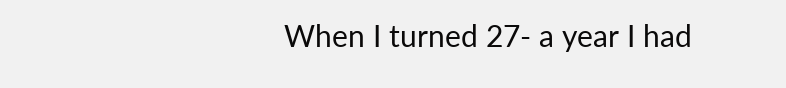When I turned 27- a year I had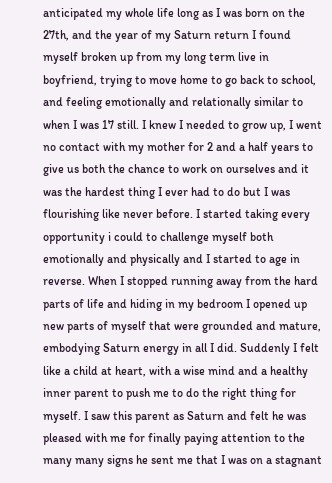anticipated my whole life long as I was born on the 27th, and the year of my Saturn return I found myself broken up from my long term live in boyfriend, trying to move home to go back to school, and feeling emotionally and relationally similar to when I was 17 still. I knew I needed to grow up, I went no contact with my mother for 2 and a half years to give us both the chance to work on ourselves and it was the hardest thing I ever had to do but I was flourishing like never before. I started taking every opportunity i could to challenge myself both emotionally and physically and I started to age in reverse. When I stopped running away from the hard
parts of life and hiding in my bedroom I opened up new parts of myself that were grounded and mature, embodying Saturn energy in all I did. Suddenly I felt like a child at heart, with a wise mind and a healthy inner parent to push me to do the right thing for myself. I saw this parent as Saturn and felt he was pleased with me for finally paying attention to the many many signs he sent me that I was on a stagnant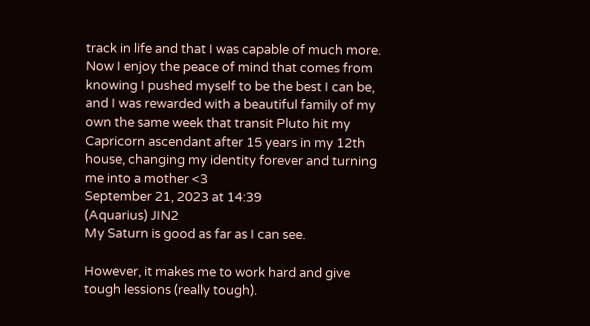track in life and that I was capable of much more. Now I enjoy the peace of mind that comes from knowing I pushed myself to be the best I can be, and I was rewarded with a beautiful family of my own the same week that transit Pluto hit my Capricorn ascendant after 15 years in my 12th house, changing my identity forever and turning me into a mother <3
September 21, 2023 at 14:39
(Aquarius) JIN2
My Saturn is good as far as I can see.

However, it makes me to work hard and give tough lessions (really tough).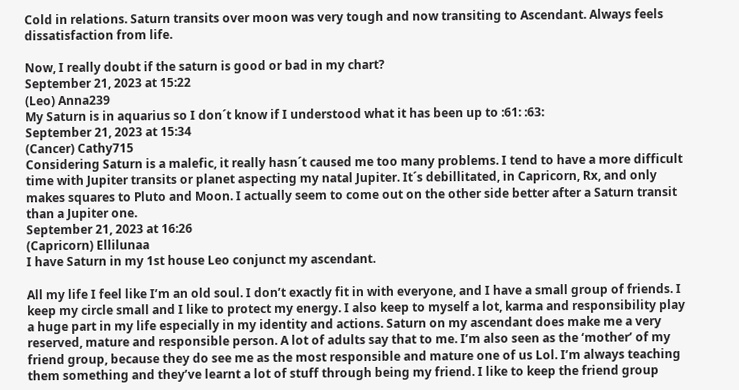Cold in relations. Saturn transits over moon was very tough and now transiting to Ascendant. Always feels dissatisfaction from life.

Now, I really doubt if the saturn is good or bad in my chart?
September 21, 2023 at 15:22
(Leo) Anna239
My Saturn is in aquarius so I don´t know if I understood what it has been up to :61: :63:
September 21, 2023 at 15:34
(Cancer) Cathy715
Considering Saturn is a malefic, it really hasn´t caused me too many problems. I tend to have a more difficult time with Jupiter transits or planet aspecting my natal Jupiter. It´s debillitated, in Capricorn, Rx, and only makes squares to Pluto and Moon. I actually seem to come out on the other side better after a Saturn transit than a Jupiter one.
September 21, 2023 at 16:26
(Capricorn) Ellilunaa
I have Saturn in my 1st house Leo conjunct my ascendant.

All my life I feel like I’m an old soul. I don’t exactly fit in with everyone, and I have a small group of friends. I keep my circle small and I like to protect my energy. I also keep to myself a lot, karma and responsibility play a huge part in my life especially in my identity and actions. Saturn on my ascendant does make me a very reserved, mature and responsible person. A lot of adults say that to me. I’m also seen as the ‘mother’ of my friend group, because they do see me as the most responsible and mature one of us Lol. I’m always teaching them something and they’ve learnt a lot of stuff through being my friend. I like to keep the friend group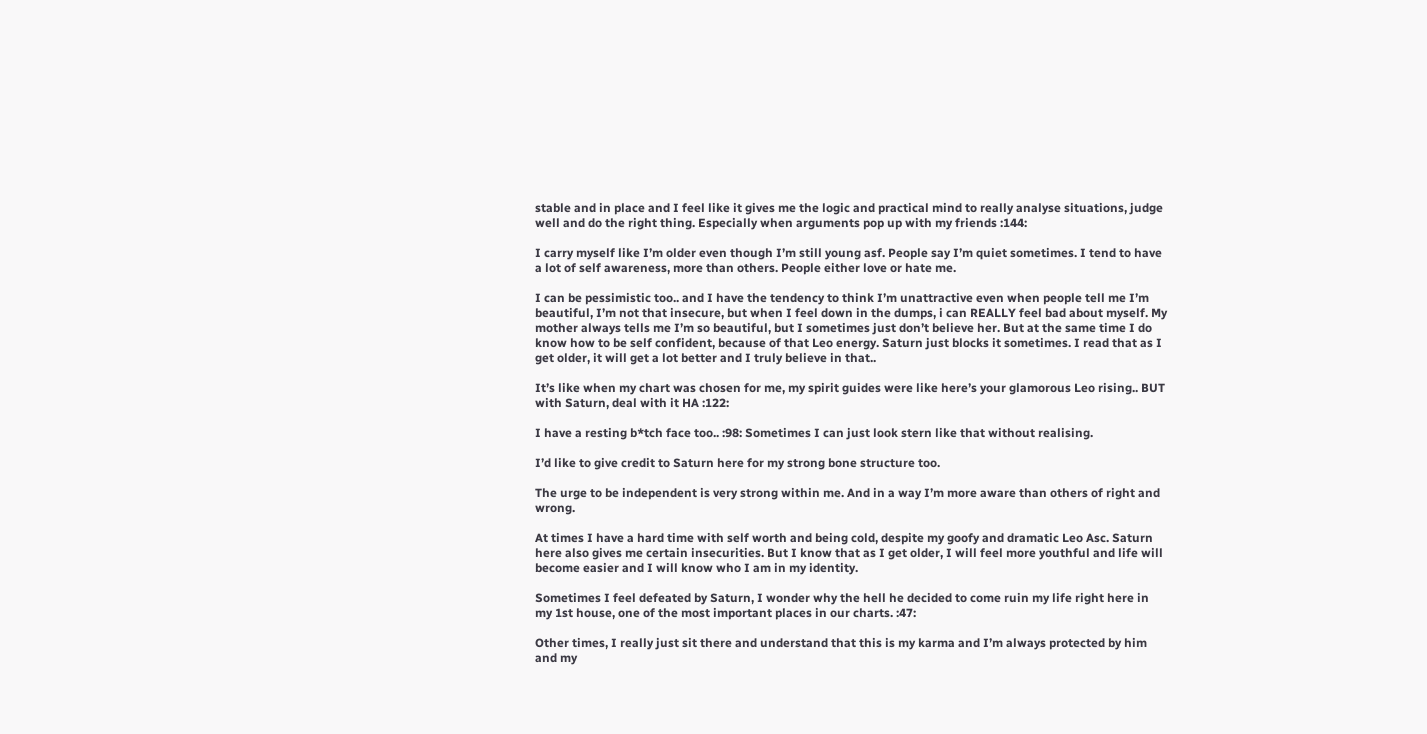stable and in place and I feel like it gives me the logic and practical mind to really analyse situations, judge well and do the right thing. Especially when arguments pop up with my friends :144:

I carry myself like I’m older even though I’m still young asf. People say I’m quiet sometimes. I tend to have a lot of self awareness, more than others. People either love or hate me.

I can be pessimistic too.. and I have the tendency to think I’m unattractive even when people tell me I’m beautiful, I’m not that insecure, but when I feel down in the dumps, i can REALLY feel bad about myself. My mother always tells me I’m so beautiful, but I sometimes just don’t believe her. But at the same time I do know how to be self confident, because of that Leo energy. Saturn just blocks it sometimes. I read that as I get older, it will get a lot better and I truly believe in that..

It’s like when my chart was chosen for me, my spirit guides were like here’s your glamorous Leo rising.. BUT with Saturn, deal with it HA :122:

I have a resting b*tch face too.. :98: Sometimes I can just look stern like that without realising.

I’d like to give credit to Saturn here for my strong bone structure too.

The urge to be independent is very strong within me. And in a way I’m more aware than others of right and wrong.

At times I have a hard time with self worth and being cold, despite my goofy and dramatic Leo Asc. Saturn here also gives me certain insecurities. But I know that as I get older, I will feel more youthful and life will become easier and I will know who I am in my identity.

Sometimes I feel defeated by Saturn, I wonder why the hell he decided to come ruin my life right here in my 1st house, one of the most important places in our charts. :47:

Other times, I really just sit there and understand that this is my karma and I’m always protected by him and my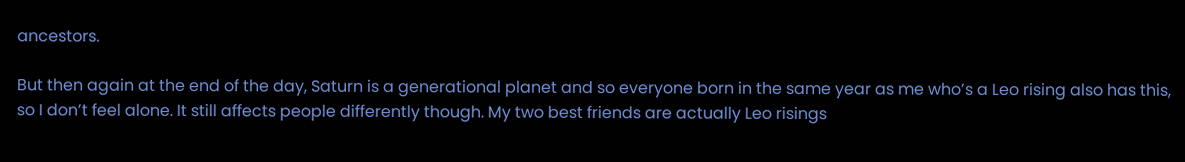ancestors.

But then again at the end of the day, Saturn is a generational planet and so everyone born in the same year as me who’s a Leo rising also has this, so I don’t feel alone. It still affects people differently though. My two best friends are actually Leo risings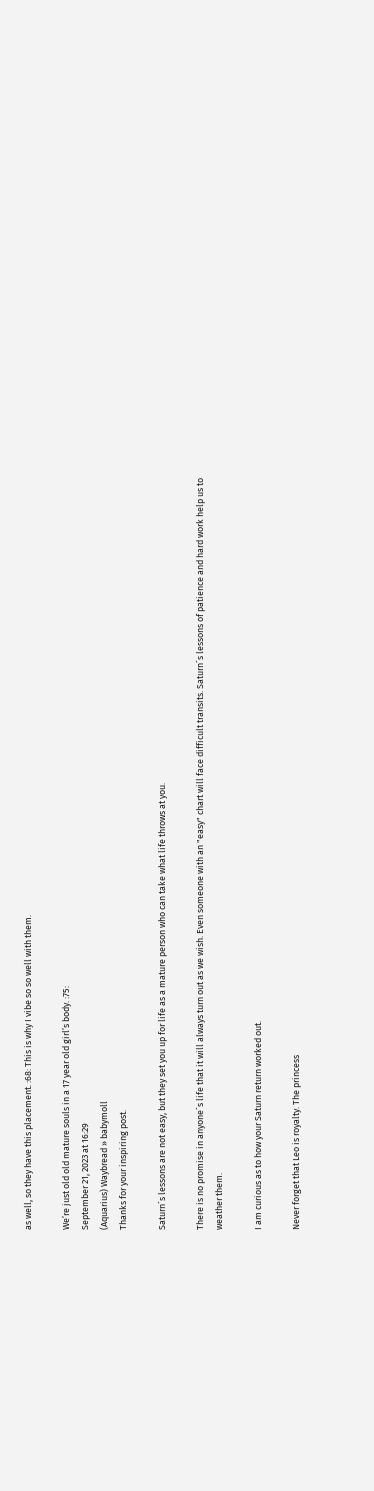as well, so they have this placement. :68: This is why I vibe so so well with them.

We’re just old old mature souls in a 17 year old girl’s body. :75:
September 21, 2023 at 16:29
(Aquarius) Waybread » babymoll
Thanks for your inspiring post.

Saturn´s lessons are not easy, but they set you up for life as a mature person who can take what life throws at you.

There is no promise in anyone´s life that it will always turn out as we wish. Even someone with an "easy" chart will face difficult transits. Saturn´s lessons of patience and hard work help us to weather them.

I am curious as to how your Saturn return worked out.

Never forget that Leo is royalty. The princess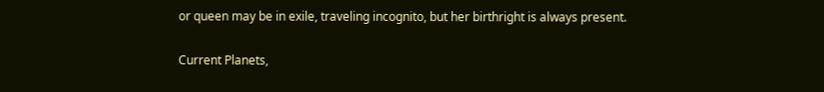or queen may be in exile, traveling incognito, but her birthright is always present.

Current Planets,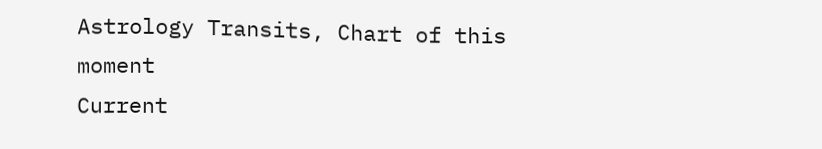Astrology Transits, Chart of this moment
Current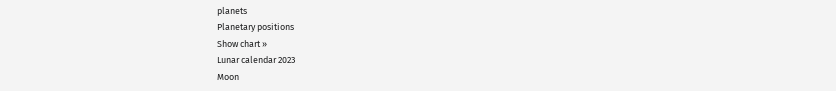planets
Planetary positions
Show chart »
Lunar calendar 2023
Moon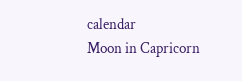calendar
Moon in Capricorn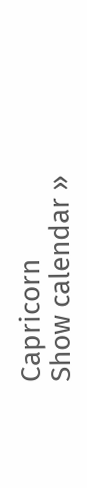Capricorn
Show calendar »